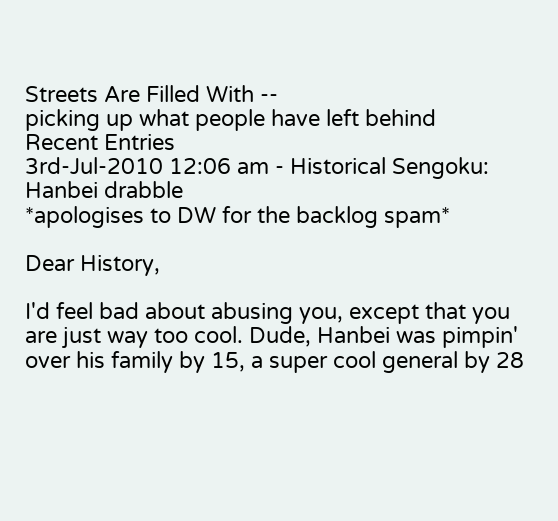Streets Are Filled With --
picking up what people have left behind
Recent Entries
3rd-Jul-2010 12:06 am - Historical Sengoku: Hanbei drabble
*apologises to DW for the backlog spam*

Dear History,

I'd feel bad about abusing you, except that you are just way too cool. Dude, Hanbei was pimpin' over his family by 15, a super cool general by 28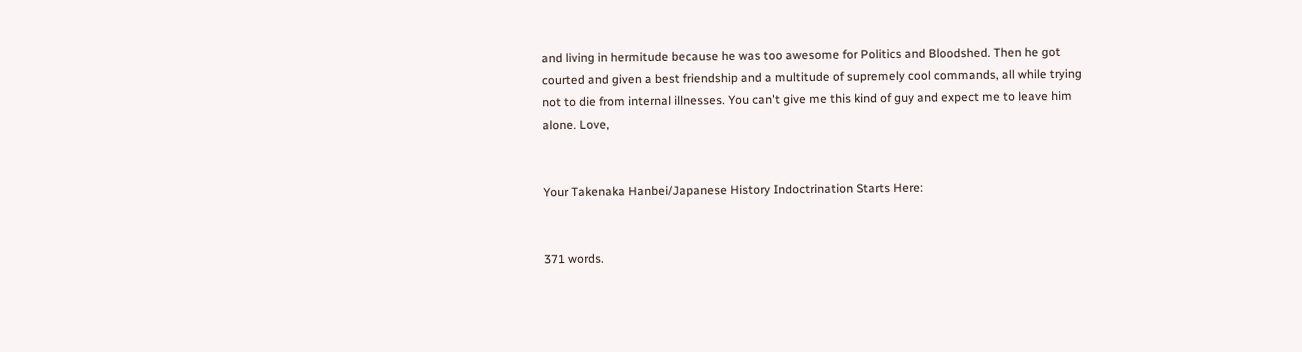and living in hermitude because he was too awesome for Politics and Bloodshed. Then he got courted and given a best friendship and a multitude of supremely cool commands, all while trying not to die from internal illnesses. You can't give me this kind of guy and expect me to leave him alone. Love,


Your Takenaka Hanbei/Japanese History Indoctrination Starts Here:


371 words.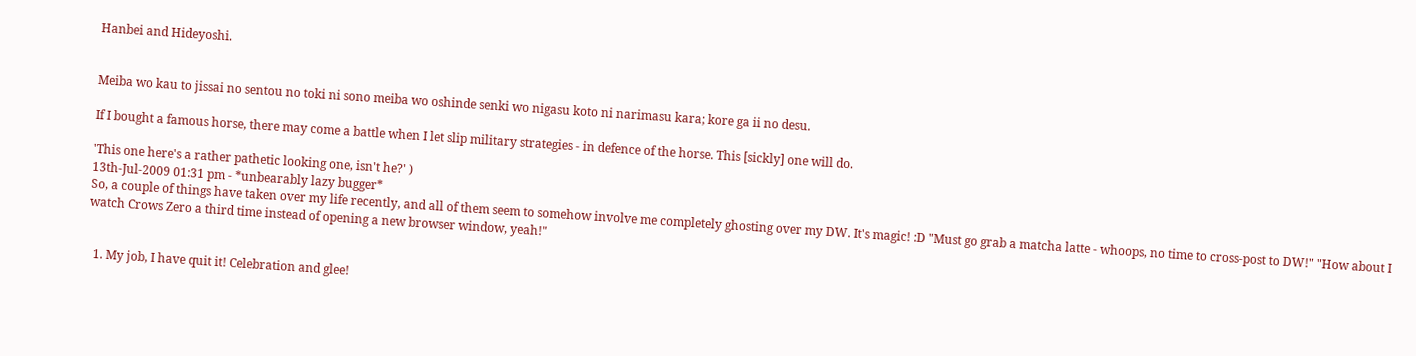Hanbei and Hideyoshi.


Meiba wo kau to jissai no sentou no toki ni sono meiba wo oshinde senki wo nigasu koto ni narimasu kara; kore ga ii no desu.

If I bought a famous horse, there may come a battle when I let slip military strategies - in defence of the horse. This [sickly] one will do.

'This one here's a rather pathetic looking one, isn't he?' )
13th-Jul-2009 01:31 pm - *unbearably lazy bugger*
So, a couple of things have taken over my life recently, and all of them seem to somehow involve me completely ghosting over my DW. It's magic! :D "Must go grab a matcha latte - whoops, no time to cross-post to DW!" "How about I watch Crows Zero a third time instead of opening a new browser window, yeah!"


  1. My job, I have quit it! Celebration and glee!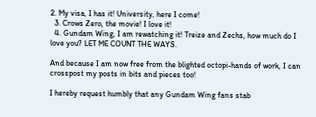2. My visa, I has it! University, here I come!
  3. Crows Zero, the movie! I love it!
  4. Gundam Wing, I am rewatching it! Treize and Zechs, how much do I love you? LET ME COUNT THE WAYS.

And because I am now free from the blighted octopi-hands of work, I can crosspost my posts in bits and pieces too!

I hereby request humbly that any Gundam Wing fans stab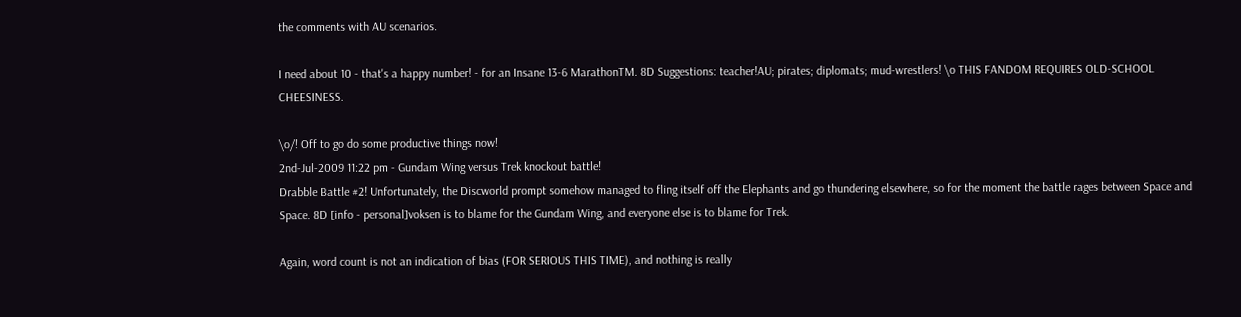the comments with AU scenarios.

I need about 10 - that's a happy number! - for an Insane 13-6 MarathonTM. 8D Suggestions: teacher!AU; pirates; diplomats; mud-wrestlers! \o THIS FANDOM REQUIRES OLD-SCHOOL CHEESINESS.

\o/! Off to go do some productive things now!
2nd-Jul-2009 11:22 pm - Gundam Wing versus Trek knockout battle!
Drabble Battle #2! Unfortunately, the Discworld prompt somehow managed to fling itself off the Elephants and go thundering elsewhere, so for the moment the battle rages between Space and Space. 8D [info - personal]voksen is to blame for the Gundam Wing, and everyone else is to blame for Trek.

Again, word count is not an indication of bias (FOR SERIOUS THIS TIME), and nothing is really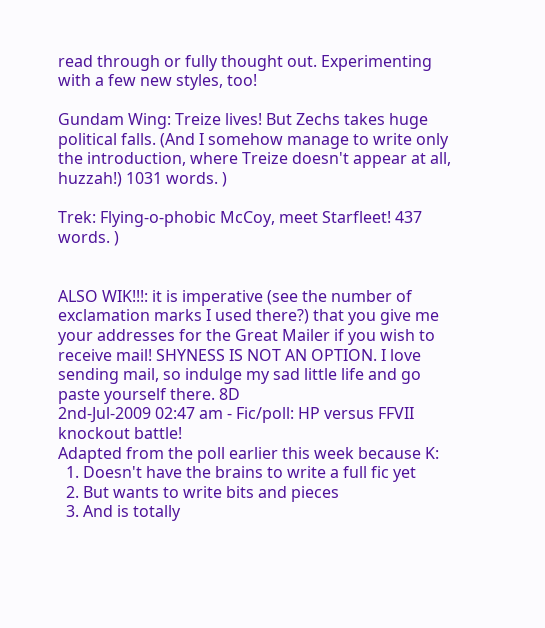read through or fully thought out. Experimenting with a few new styles, too!

Gundam Wing: Treize lives! But Zechs takes huge political falls. (And I somehow manage to write only the introduction, where Treize doesn't appear at all, huzzah!) 1031 words. )

Trek: Flying-o-phobic McCoy, meet Starfleet! 437 words. )


ALSO WIK!!!: it is imperative (see the number of exclamation marks I used there?) that you give me your addresses for the Great Mailer if you wish to receive mail! SHYNESS IS NOT AN OPTION. I love sending mail, so indulge my sad little life and go paste yourself there. 8D
2nd-Jul-2009 02:47 am - Fic/poll: HP versus FFVII knockout battle!
Adapted from the poll earlier this week because K:
  1. Doesn't have the brains to write a full fic yet
  2. But wants to write bits and pieces
  3. And is totally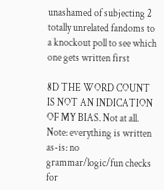unashamed of subjecting 2 totally unrelated fandoms to a knockout poll to see which one gets written first

8D THE WORD COUNT IS NOT AN INDICATION OF MY BIAS. Not at all. Note: everything is written as-is: no grammar/logic/fun checks for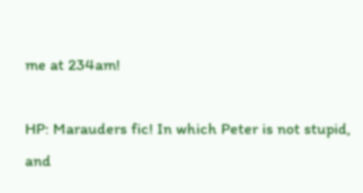me at 234am!

HP: Marauders fic! In which Peter is not stupid, and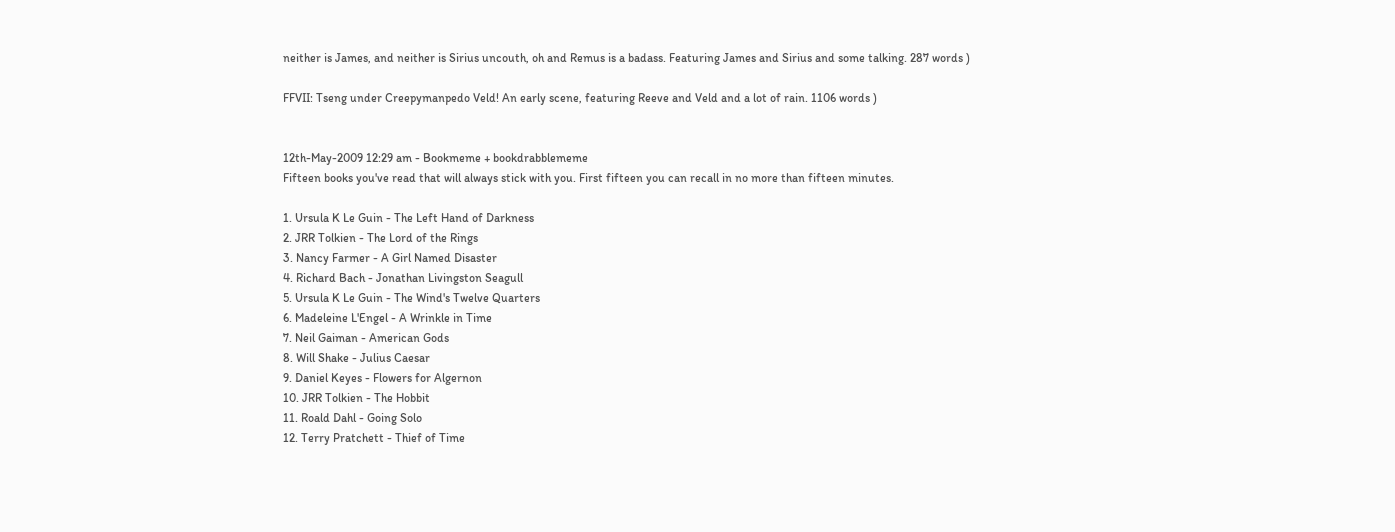neither is James, and neither is Sirius uncouth, oh and Remus is a badass. Featuring James and Sirius and some talking. 287 words )

FFVII: Tseng under Creepymanpedo Veld! An early scene, featuring Reeve and Veld and a lot of rain. 1106 words )


12th-May-2009 12:29 am - Bookmeme + bookdrabblememe
Fifteen books you've read that will always stick with you. First fifteen you can recall in no more than fifteen minutes.

1. Ursula K Le Guin - The Left Hand of Darkness
2. JRR Tolkien - The Lord of the Rings
3. Nancy Farmer - A Girl Named Disaster
4. Richard Bach - Jonathan Livingston Seagull
5. Ursula K Le Guin - The Wind's Twelve Quarters
6. Madeleine L'Engel - A Wrinkle in Time
7. Neil Gaiman - American Gods
8. Will Shake - Julius Caesar
9. Daniel Keyes - Flowers for Algernon
10. JRR Tolkien - The Hobbit
11. Roald Dahl - Going Solo
12. Terry Pratchett - Thief of Time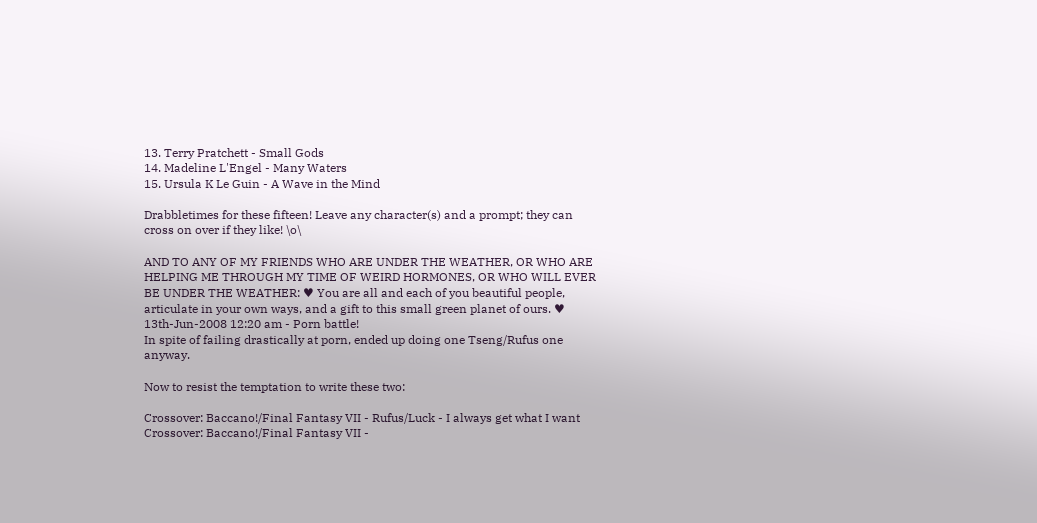13. Terry Pratchett - Small Gods
14. Madeline L'Engel - Many Waters
15. Ursula K Le Guin - A Wave in the Mind

Drabbletimes for these fifteen! Leave any character(s) and a prompt; they can cross on over if they like! \o\

AND TO ANY OF MY FRIENDS WHO ARE UNDER THE WEATHER, OR WHO ARE HELPING ME THROUGH MY TIME OF WEIRD HORMONES, OR WHO WILL EVER BE UNDER THE WEATHER: ♥ You are all and each of you beautiful people, articulate in your own ways, and a gift to this small green planet of ours. ♥
13th-Jun-2008 12:20 am - Porn battle!
In spite of failing drastically at porn, ended up doing one Tseng/Rufus one anyway.

Now to resist the temptation to write these two:

Crossover: Baccano!/Final Fantasy VII - Rufus/Luck - I always get what I want
Crossover: Baccano!/Final Fantasy VII -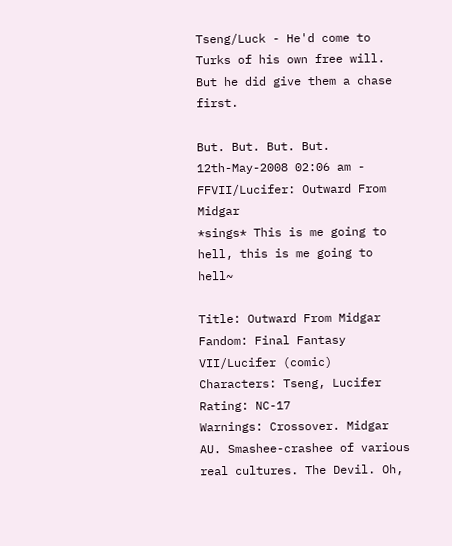Tseng/Luck - He'd come to Turks of his own free will. But he did give them a chase first.

But. But. But. But.
12th-May-2008 02:06 am - FFVII/Lucifer: Outward From Midgar
*sings* This is me going to hell, this is me going to hell~

Title: Outward From Midgar
Fandom: Final Fantasy VII/Lucifer (comic)
Characters: Tseng, Lucifer
Rating: NC-17
Warnings: Crossover. Midgar AU. Smashee-crashee of various real cultures. The Devil. Oh,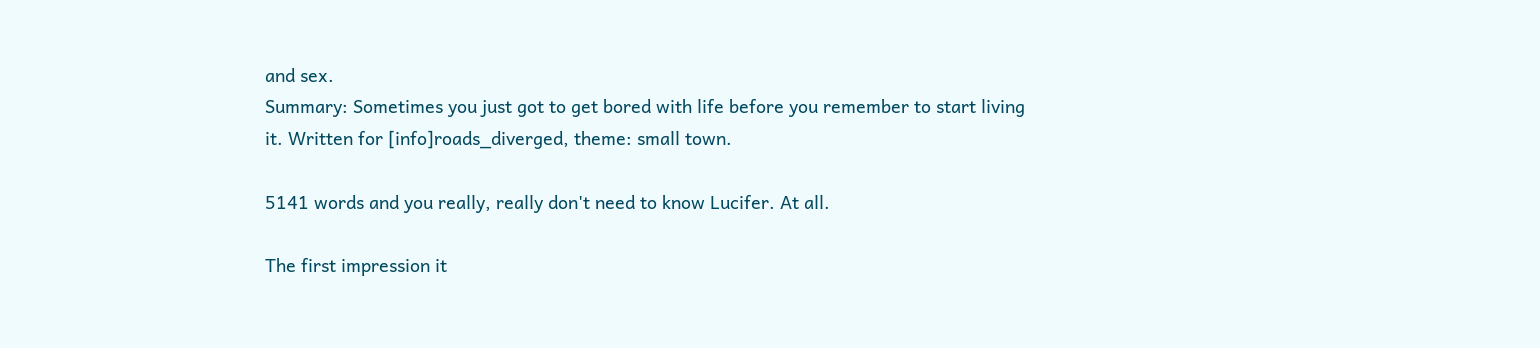and sex.
Summary: Sometimes you just got to get bored with life before you remember to start living it. Written for [info]roads_diverged, theme: small town.

5141 words and you really, really don't need to know Lucifer. At all.

The first impression it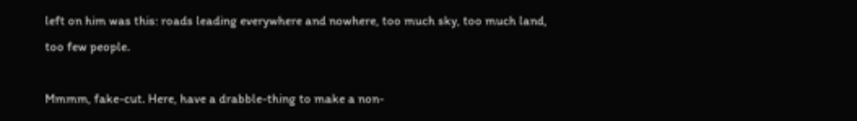left on him was this: roads leading everywhere and nowhere, too much sky, too much land, too few people.

Mmmm, fake-cut. Here, have a drabble-thing to make a non-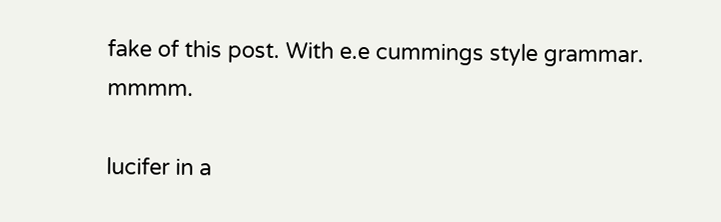fake of this post. With e.e cummings style grammar. mmmm.

lucifer in a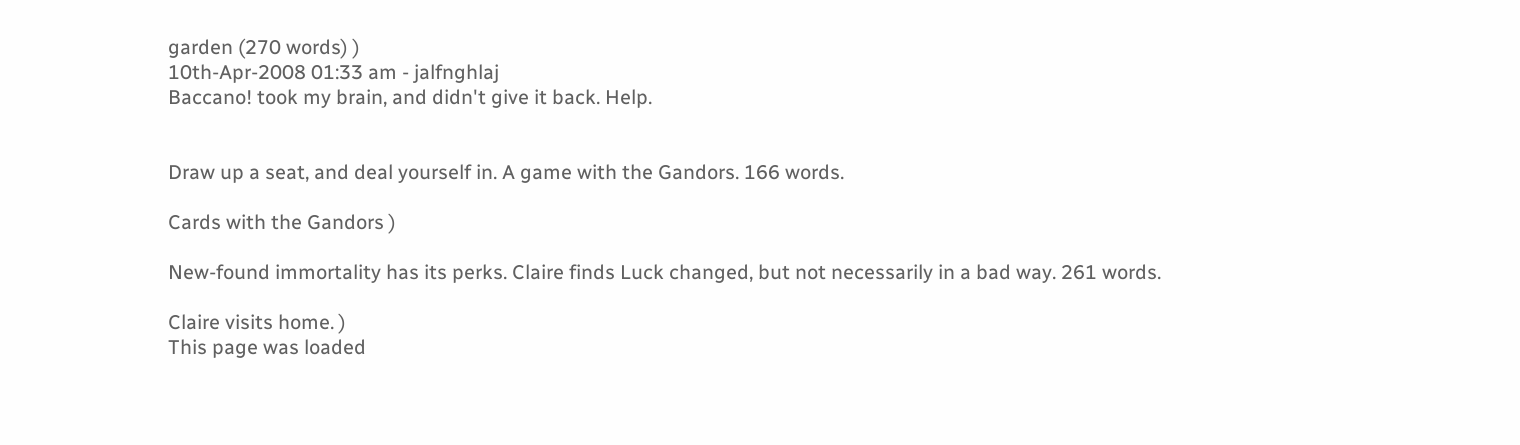garden (270 words) )
10th-Apr-2008 01:33 am - jalfnghlaj
Baccano! took my brain, and didn't give it back. Help.


Draw up a seat, and deal yourself in. A game with the Gandors. 166 words.

Cards with the Gandors )

New-found immortality has its perks. Claire finds Luck changed, but not necessarily in a bad way. 261 words.

Claire visits home. )
This page was loaded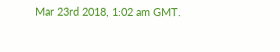Mar 23rd 2018, 1:02 am GMT.